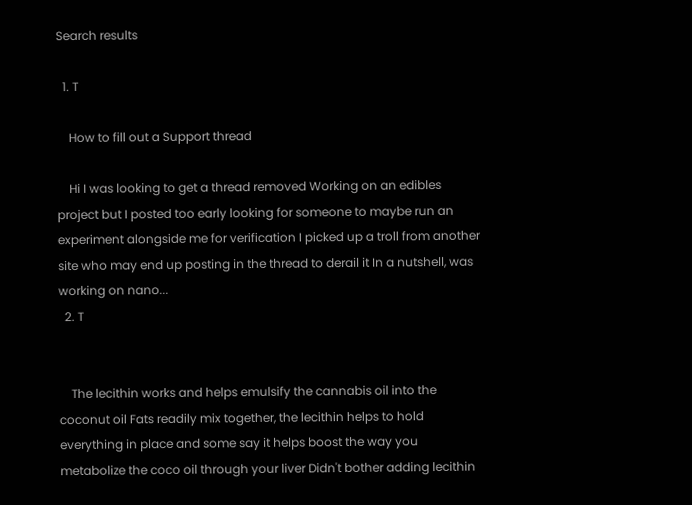Search results

  1. T

    How to fill out a Support thread

    Hi I was looking to get a thread removed Working on an edibles project but I posted too early looking for someone to maybe run an experiment alongside me for verification I picked up a troll from another site who may end up posting in the thread to derail it In a nutshell, was working on nano...
  2. T


    The lecithin works and helps emulsify the cannabis oil into the coconut oil Fats readily mix together, the lecithin helps to hold everything in place and some say it helps boost the way you metabolize the coco oil through your liver Didn't bother adding lecithin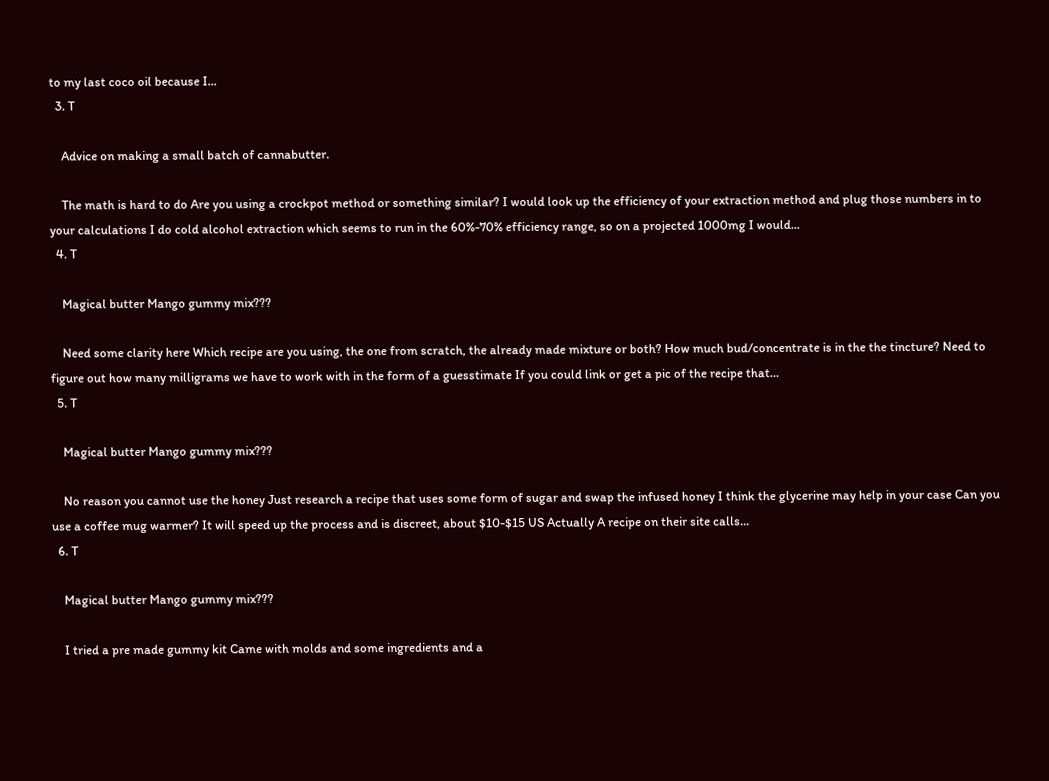to my last coco oil because I...
  3. T

    Advice on making a small batch of cannabutter.

    The math is hard to do Are you using a crockpot method or something similar? I would look up the efficiency of your extraction method and plug those numbers in to your calculations I do cold alcohol extraction which seems to run in the 60%-70% efficiency range, so on a projected 1000mg I would...
  4. T

    Magical butter Mango gummy mix???

    Need some clarity here Which recipe are you using, the one from scratch, the already made mixture or both? How much bud/concentrate is in the the tincture? Need to figure out how many milligrams we have to work with in the form of a guesstimate If you could link or get a pic of the recipe that...
  5. T

    Magical butter Mango gummy mix???

    No reason you cannot use the honey Just research a recipe that uses some form of sugar and swap the infused honey I think the glycerine may help in your case Can you use a coffee mug warmer? It will speed up the process and is discreet, about $10-$15 US Actually A recipe on their site calls...
  6. T

    Magical butter Mango gummy mix???

    I tried a pre made gummy kit Came with molds and some ingredients and a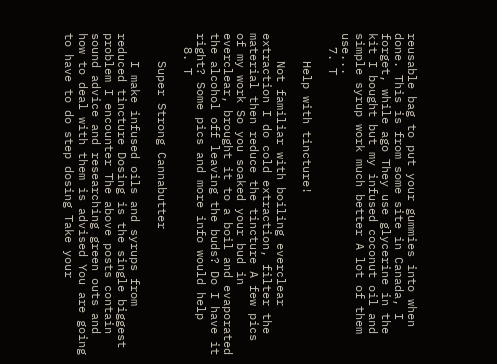reusable bag to put your gummies into when done. This is from some site in Canada, I forget, while ago They use glycerine in the kit I bought but my infused coconut oil and simple syrup work much better A lot of them use...
  7. T

    Help with tincture!

    Not familiar with boiling everclear extraction I do cold extraction, filter the material then reduce the tincture A few pics of my work So you soaked your bud in everclear, brought it to a boil and evaporated the alcohol off leaving the buds? Do I have it right? Some pics and more info would help
  8. T

    Super Strong Cannabutter

    I make infused oils and syrups from reduced tincture Dosing is the single biggest problem I encounter The above posts contain sound advice and researching green outs and how to deal with them is advised You are going to have to do step dosing Take your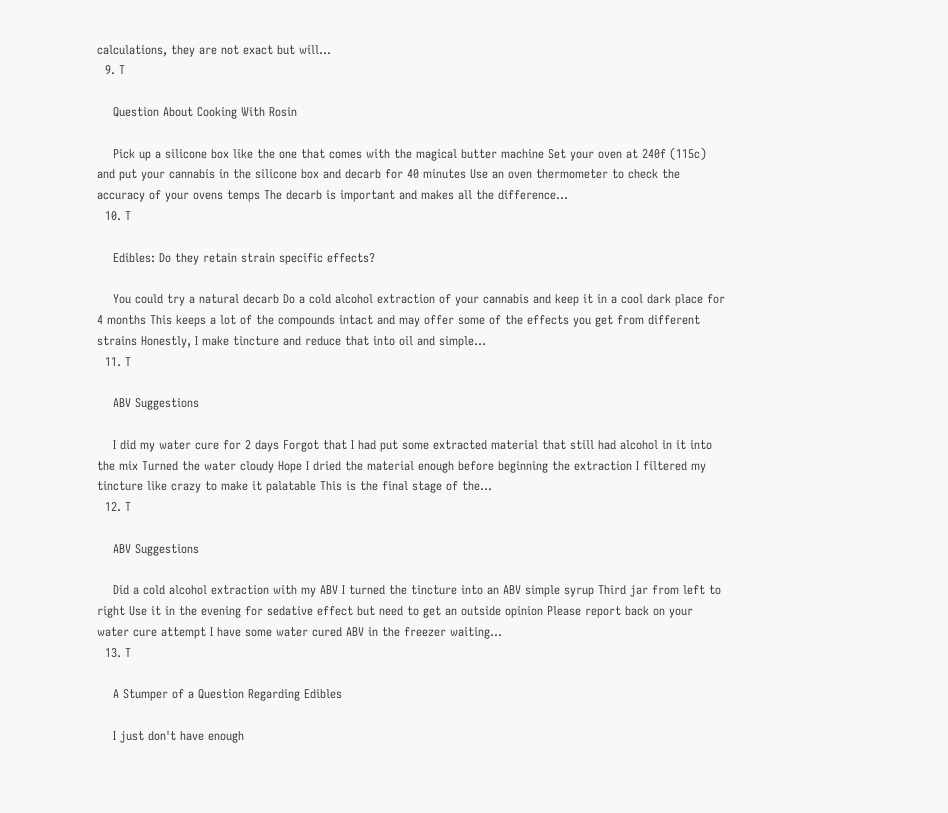calculations, they are not exact but will...
  9. T

    Question About Cooking With Rosin

    Pick up a silicone box like the one that comes with the magical butter machine Set your oven at 240f (115c) and put your cannabis in the silicone box and decarb for 40 minutes Use an oven thermometer to check the accuracy of your ovens temps The decarb is important and makes all the difference...
  10. T

    Edibles: Do they retain strain specific effects?

    You could try a natural decarb Do a cold alcohol extraction of your cannabis and keep it in a cool dark place for 4 months This keeps a lot of the compounds intact and may offer some of the effects you get from different strains Honestly, I make tincture and reduce that into oil and simple...
  11. T

    ABV Suggestions

    I did my water cure for 2 days Forgot that I had put some extracted material that still had alcohol in it into the mix Turned the water cloudy Hope I dried the material enough before beginning the extraction I filtered my tincture like crazy to make it palatable This is the final stage of the...
  12. T

    ABV Suggestions

    Did a cold alcohol extraction with my ABV I turned the tincture into an ABV simple syrup Third jar from left to right Use it in the evening for sedative effect but need to get an outside opinion Please report back on your water cure attempt I have some water cured ABV in the freezer waiting...
  13. T

    A Stumper of a Question Regarding Edibles

    I just don't have enough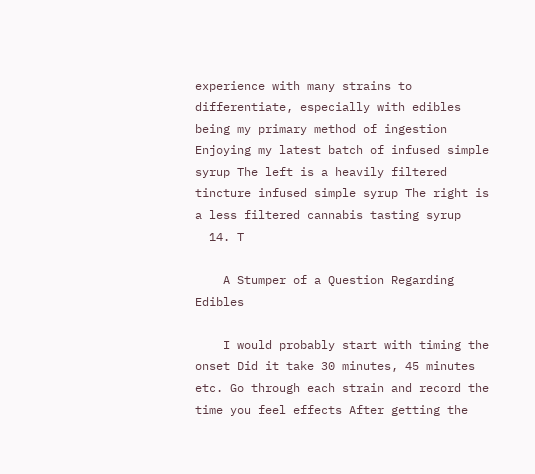experience with many strains to differentiate, especially with edibles being my primary method of ingestion Enjoying my latest batch of infused simple syrup The left is a heavily filtered tincture infused simple syrup The right is a less filtered cannabis tasting syrup
  14. T

    A Stumper of a Question Regarding Edibles

    I would probably start with timing the onset Did it take 30 minutes, 45 minutes etc. Go through each strain and record the time you feel effects After getting the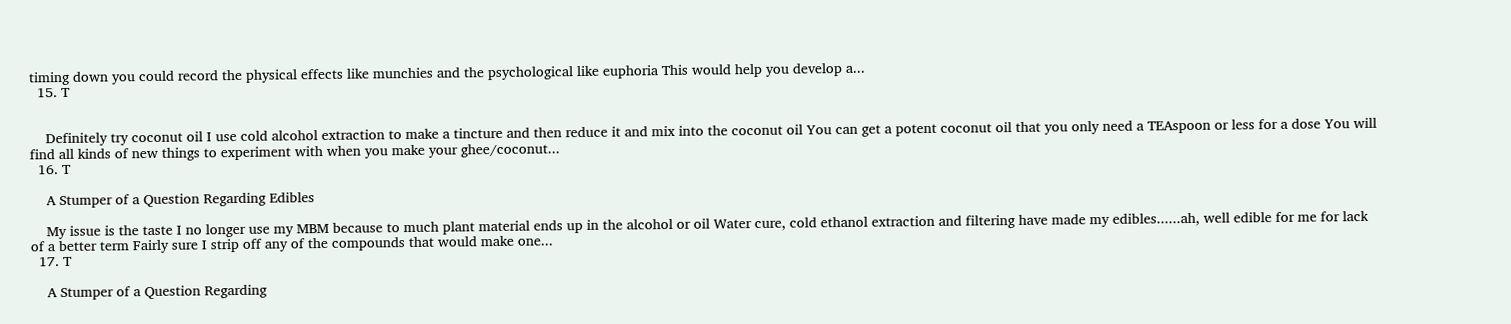timing down you could record the physical effects like munchies and the psychological like euphoria This would help you develop a...
  15. T


    Definitely try coconut oil I use cold alcohol extraction to make a tincture and then reduce it and mix into the coconut oil You can get a potent coconut oil that you only need a TEAspoon or less for a dose You will find all kinds of new things to experiment with when you make your ghee/coconut...
  16. T

    A Stumper of a Question Regarding Edibles

    My issue is the taste I no longer use my MBM because to much plant material ends up in the alcohol or oil Water cure, cold ethanol extraction and filtering have made my edibles......ah, well edible for me for lack of a better term Fairly sure I strip off any of the compounds that would make one...
  17. T

    A Stumper of a Question Regarding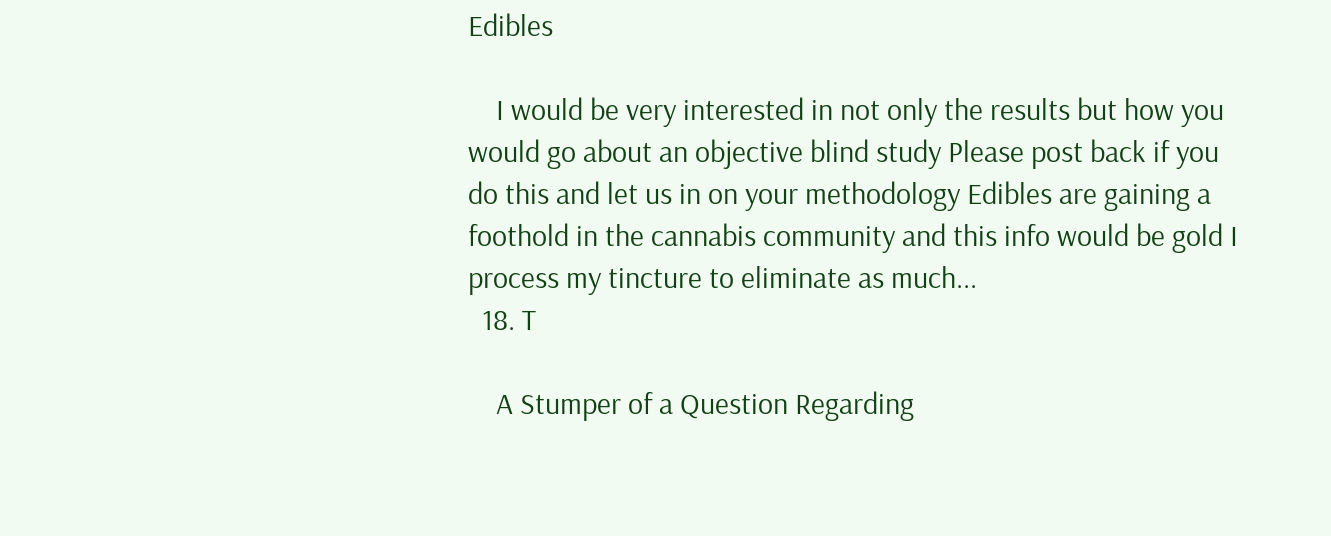Edibles

    I would be very interested in not only the results but how you would go about an objective blind study Please post back if you do this and let us in on your methodology Edibles are gaining a foothold in the cannabis community and this info would be gold I process my tincture to eliminate as much...
  18. T

    A Stumper of a Question Regarding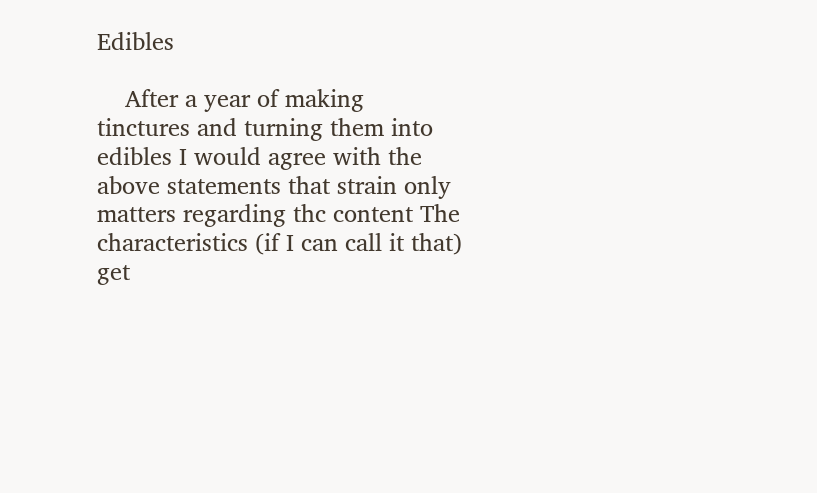Edibles

    After a year of making tinctures and turning them into edibles I would agree with the above statements that strain only matters regarding thc content The characteristics (if I can call it that) get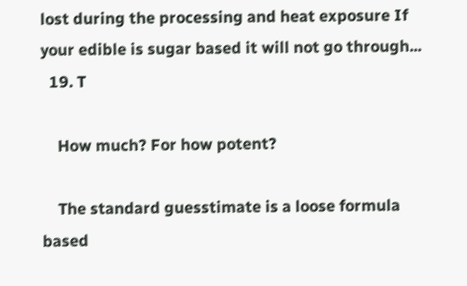lost during the processing and heat exposure If your edible is sugar based it will not go through...
  19. T

    How much? For how potent?

    The standard guesstimate is a loose formula based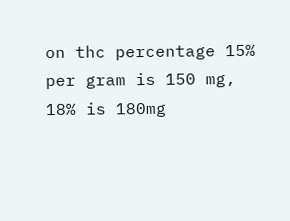on thc percentage 15% per gram is 150 mg, 18% is 180mg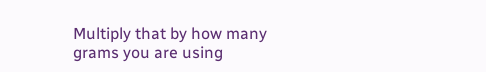Multiply that by how many grams you are using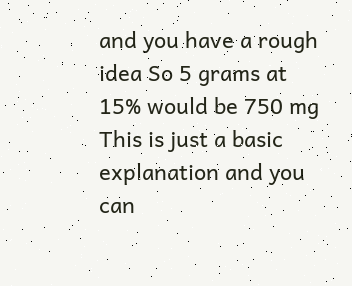and you have a rough idea So 5 grams at 15% would be 750 mg This is just a basic explanation and you can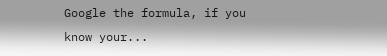Google the formula, if you know your...